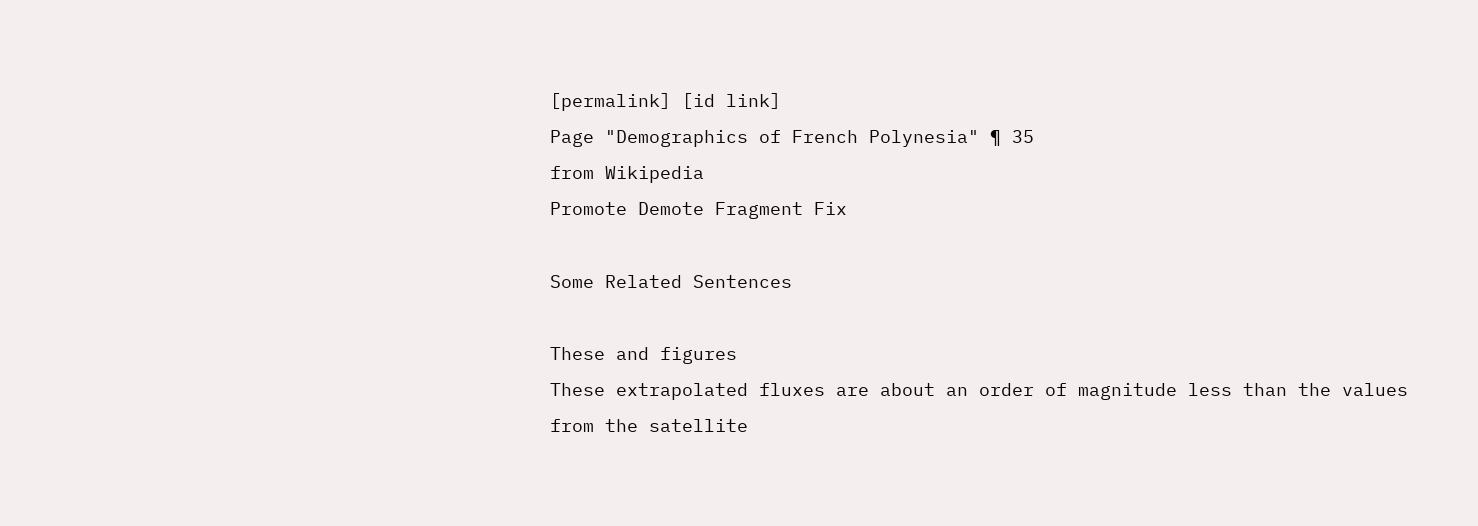[permalink] [id link]
Page "Demographics of French Polynesia" ¶ 35
from Wikipedia
Promote Demote Fragment Fix

Some Related Sentences

These and figures
These extrapolated fluxes are about an order of magnitude less than the values from the satellite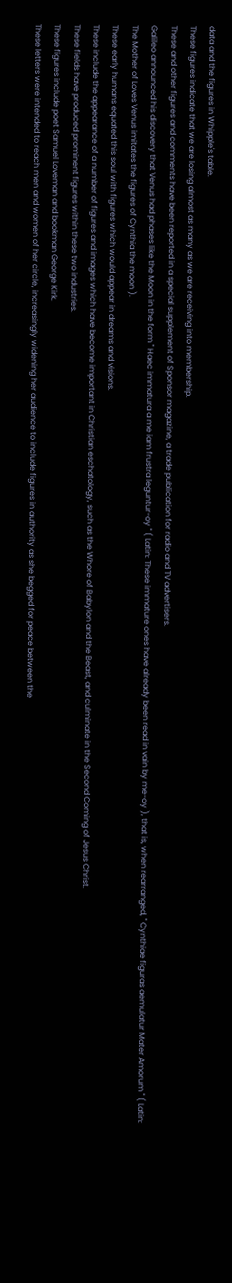data and the figures in Whipple's table.
These figures indicate that we are losing almost as many as we are receiving into membership.
These and other figures and comments have been reported in a special supplement of Sponsor magazine, a trade publication for radio and TV advertisers.
Galileo announced his discovery that Venus had phases like the Moon in the form " Haec immatura a me iam frustra leguntur-oy " ( Latin: These immature ones have already been read in vain by me-oy ), that is, when rearranged, " Cynthiae figuras aemulatur Mater Amorum " ( Latin: The Mother of Loves Venus imitates the figures of Cynthia the moon ).
These early humans equated this soul with figures which would appear in dreams and visions.
These include the appearance of a number of figures and images which have become important in Christian eschatology, such as the Whore of Babylon and the Beast, and culminate in the Second Coming of Jesus Christ.
These fields have produced prominent figures within these two industries.
These figures include poet Samuel Loveman and bookman George Kirk.
These letters were intended to reach men and women of her circle, increasingly widening her audience to include figures in authority as she begged for peace between the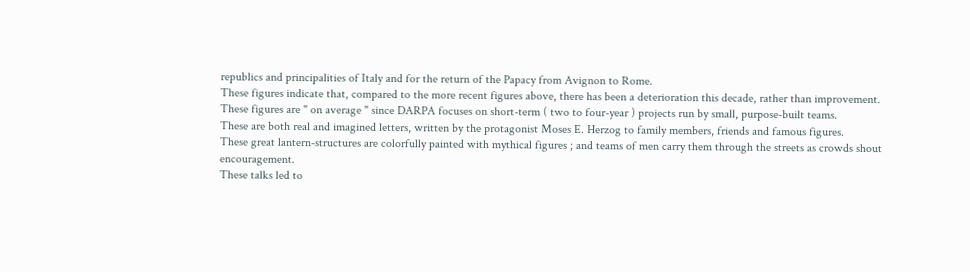republics and principalities of Italy and for the return of the Papacy from Avignon to Rome.
These figures indicate that, compared to the more recent figures above, there has been a deterioration this decade, rather than improvement.
These figures are " on average " since DARPA focuses on short-term ( two to four-year ) projects run by small, purpose-built teams.
These are both real and imagined letters, written by the protagonist Moses E. Herzog to family members, friends and famous figures.
These great lantern-structures are colorfully painted with mythical figures ; and teams of men carry them through the streets as crowds shout encouragement.
These talks led to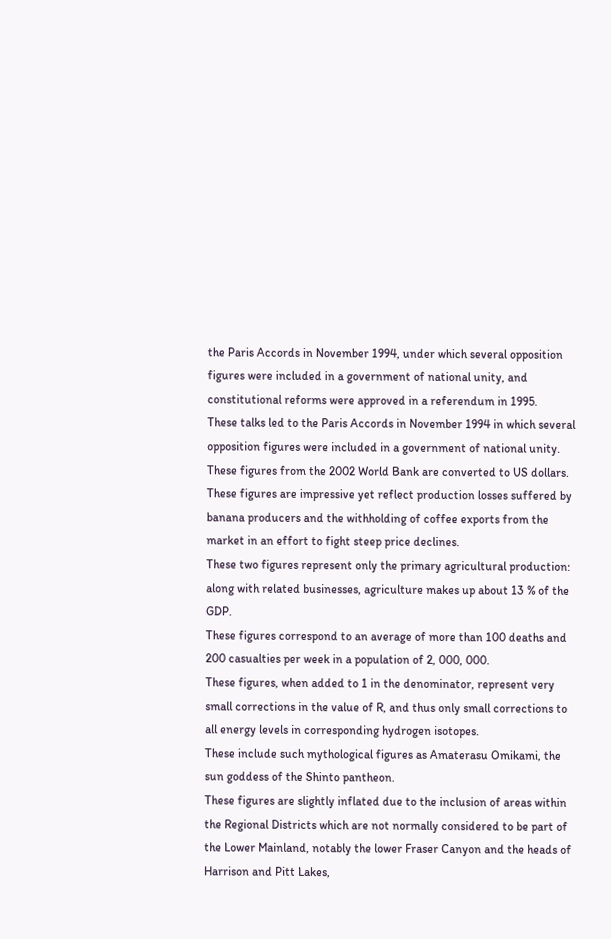the Paris Accords in November 1994, under which several opposition figures were included in a government of national unity, and constitutional reforms were approved in a referendum in 1995.
These talks led to the Paris Accords in November 1994 in which several opposition figures were included in a government of national unity.
These figures from the 2002 World Bank are converted to US dollars.
These figures are impressive yet reflect production losses suffered by banana producers and the withholding of coffee exports from the market in an effort to fight steep price declines.
These two figures represent only the primary agricultural production: along with related businesses, agriculture makes up about 13 % of the GDP.
These figures correspond to an average of more than 100 deaths and 200 casualties per week in a population of 2, 000, 000.
These figures, when added to 1 in the denominator, represent very small corrections in the value of R, and thus only small corrections to all energy levels in corresponding hydrogen isotopes.
These include such mythological figures as Amaterasu Omikami, the sun goddess of the Shinto pantheon.
These figures are slightly inflated due to the inclusion of areas within the Regional Districts which are not normally considered to be part of the Lower Mainland, notably the lower Fraser Canyon and the heads of Harrison and Pitt Lakes,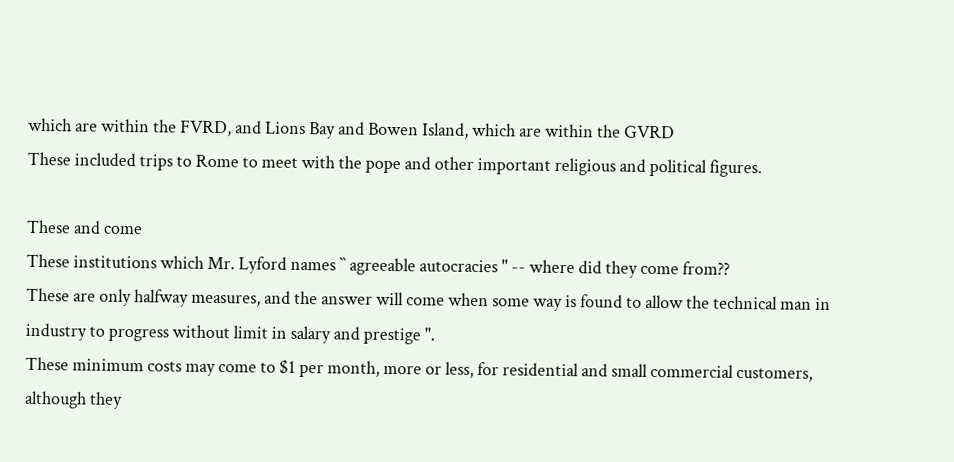which are within the FVRD, and Lions Bay and Bowen Island, which are within the GVRD
These included trips to Rome to meet with the pope and other important religious and political figures.

These and come
These institutions which Mr. Lyford names `` agreeable autocracies '' -- where did they come from??
These are only halfway measures, and the answer will come when some way is found to allow the technical man in industry to progress without limit in salary and prestige ''.
These minimum costs may come to $1 per month, more or less, for residential and small commercial customers, although they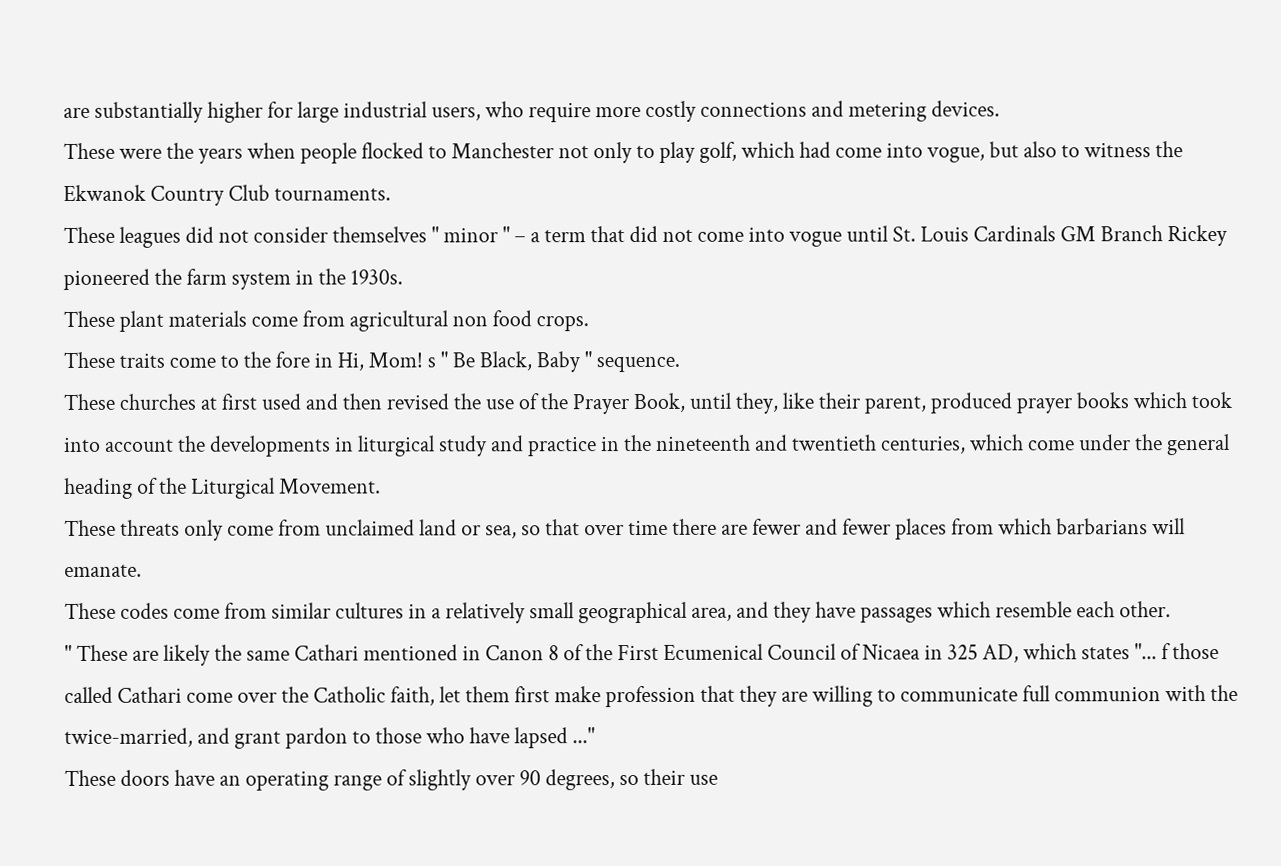are substantially higher for large industrial users, who require more costly connections and metering devices.
These were the years when people flocked to Manchester not only to play golf, which had come into vogue, but also to witness the Ekwanok Country Club tournaments.
These leagues did not consider themselves " minor " – a term that did not come into vogue until St. Louis Cardinals GM Branch Rickey pioneered the farm system in the 1930s.
These plant materials come from agricultural non food crops.
These traits come to the fore in Hi, Mom! s " Be Black, Baby " sequence.
These churches at first used and then revised the use of the Prayer Book, until they, like their parent, produced prayer books which took into account the developments in liturgical study and practice in the nineteenth and twentieth centuries, which come under the general heading of the Liturgical Movement.
These threats only come from unclaimed land or sea, so that over time there are fewer and fewer places from which barbarians will emanate.
These codes come from similar cultures in a relatively small geographical area, and they have passages which resemble each other.
" These are likely the same Cathari mentioned in Canon 8 of the First Ecumenical Council of Nicaea in 325 AD, which states "... f those called Cathari come over the Catholic faith, let them first make profession that they are willing to communicate full communion with the twice-married, and grant pardon to those who have lapsed ..."
These doors have an operating range of slightly over 90 degrees, so their use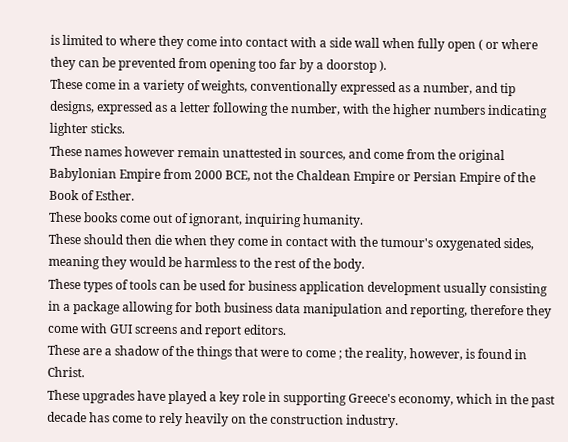is limited to where they come into contact with a side wall when fully open ( or where they can be prevented from opening too far by a doorstop ).
These come in a variety of weights, conventionally expressed as a number, and tip designs, expressed as a letter following the number, with the higher numbers indicating lighter sticks.
These names however remain unattested in sources, and come from the original Babylonian Empire from 2000 BCE, not the Chaldean Empire or Persian Empire of the Book of Esther.
These books come out of ignorant, inquiring humanity.
These should then die when they come in contact with the tumour's oxygenated sides, meaning they would be harmless to the rest of the body.
These types of tools can be used for business application development usually consisting in a package allowing for both business data manipulation and reporting, therefore they come with GUI screens and report editors.
These are a shadow of the things that were to come ; the reality, however, is found in Christ.
These upgrades have played a key role in supporting Greece's economy, which in the past decade has come to rely heavily on the construction industry.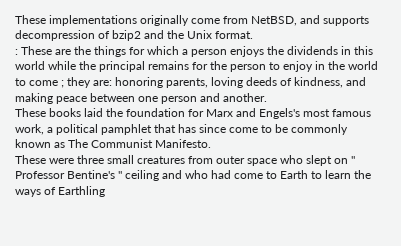These implementations originally come from NetBSD, and supports decompression of bzip2 and the Unix format.
: These are the things for which a person enjoys the dividends in this world while the principal remains for the person to enjoy in the world to come ; they are: honoring parents, loving deeds of kindness, and making peace between one person and another.
These books laid the foundation for Marx and Engels's most famous work, a political pamphlet that has since come to be commonly known as The Communist Manifesto.
These were three small creatures from outer space who slept on " Professor Bentine's " ceiling and who had come to Earth to learn the ways of Earthling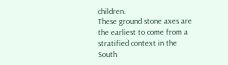children.
These ground stone axes are the earliest to come from a stratified context in the South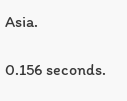Asia.

0.156 seconds.